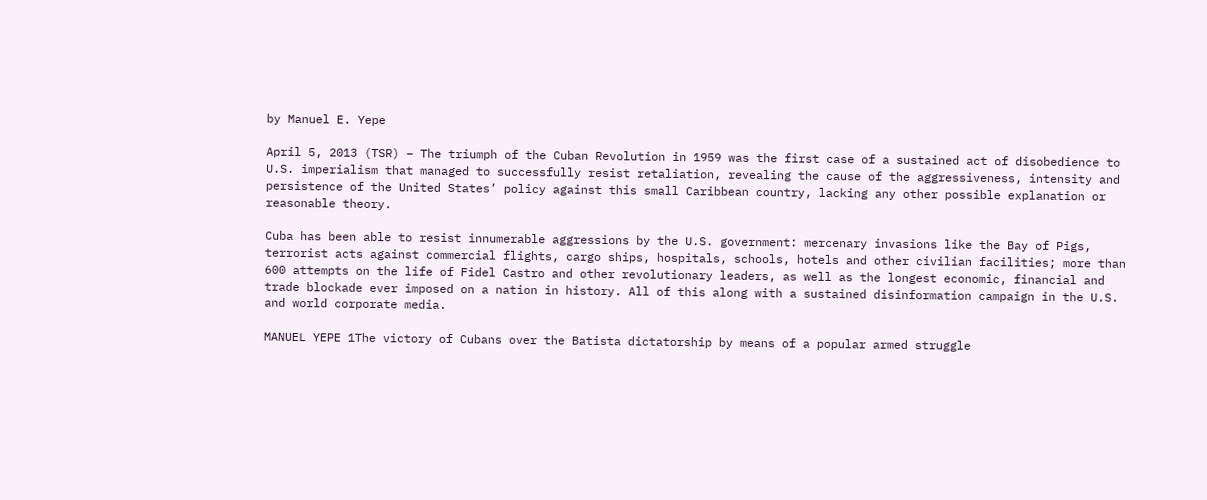by Manuel E. Yepe

April 5, 2013 (TSR) – The triumph of the Cuban Revolution in 1959 was the first case of a sustained act of disobedience to U.S. imperialism that managed to successfully resist retaliation, revealing the cause of the aggressiveness, intensity and persistence of the United States’ policy against this small Caribbean country, lacking any other possible explanation or reasonable theory.

Cuba has been able to resist innumerable aggressions by the U.S. government: mercenary invasions like the Bay of Pigs, terrorist acts against commercial flights, cargo ships, hospitals, schools, hotels and other civilian facilities; more than 600 attempts on the life of Fidel Castro and other revolutionary leaders, as well as the longest economic, financial and trade blockade ever imposed on a nation in history. All of this along with a sustained disinformation campaign in the U.S. and world corporate media.

MANUEL YEPE 1The victory of Cubans over the Batista dictatorship by means of a popular armed struggle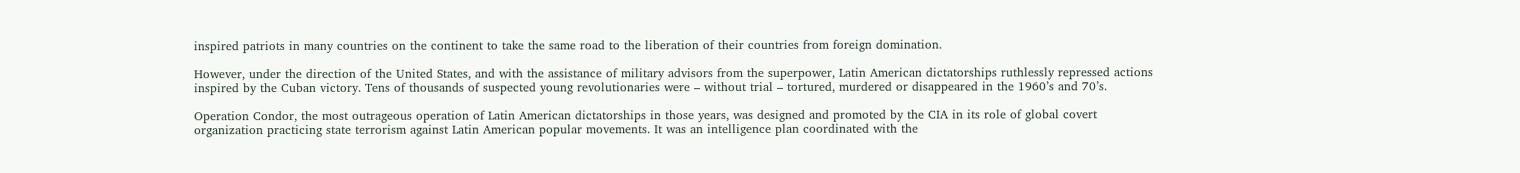inspired patriots in many countries on the continent to take the same road to the liberation of their countries from foreign domination.

However, under the direction of the United States, and with the assistance of military advisors from the superpower, Latin American dictatorships ruthlessly repressed actions inspired by the Cuban victory. Tens of thousands of suspected young revolutionaries were – without trial – tortured, murdered or disappeared in the 1960’s and 70’s.

Operation Condor, the most outrageous operation of Latin American dictatorships in those years, was designed and promoted by the CIA in its role of global covert organization practicing state terrorism against Latin American popular movements. It was an intelligence plan coordinated with the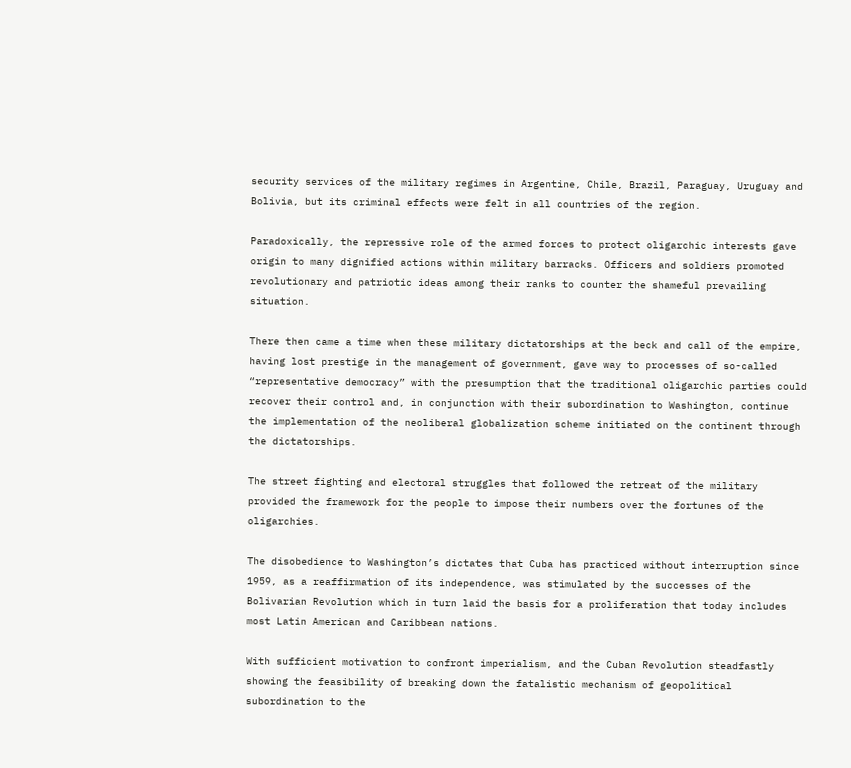security services of the military regimes in Argentine, Chile, Brazil, Paraguay, Uruguay and Bolivia, but its criminal effects were felt in all countries of the region.

Paradoxically, the repressive role of the armed forces to protect oligarchic interests gave origin to many dignified actions within military barracks. Officers and soldiers promoted revolutionary and patriotic ideas among their ranks to counter the shameful prevailing situation.

There then came a time when these military dictatorships at the beck and call of the empire, having lost prestige in the management of government, gave way to processes of so-called “representative democracy” with the presumption that the traditional oligarchic parties could recover their control and, in conjunction with their subordination to Washington, continue the implementation of the neoliberal globalization scheme initiated on the continent through the dictatorships.

The street fighting and electoral struggles that followed the retreat of the military provided the framework for the people to impose their numbers over the fortunes of the oligarchies.

The disobedience to Washington’s dictates that Cuba has practiced without interruption since 1959, as a reaffirmation of its independence, was stimulated by the successes of the Bolivarian Revolution which in turn laid the basis for a proliferation that today includes most Latin American and Caribbean nations.

With sufficient motivation to confront imperialism, and the Cuban Revolution steadfastly showing the feasibility of breaking down the fatalistic mechanism of geopolitical subordination to the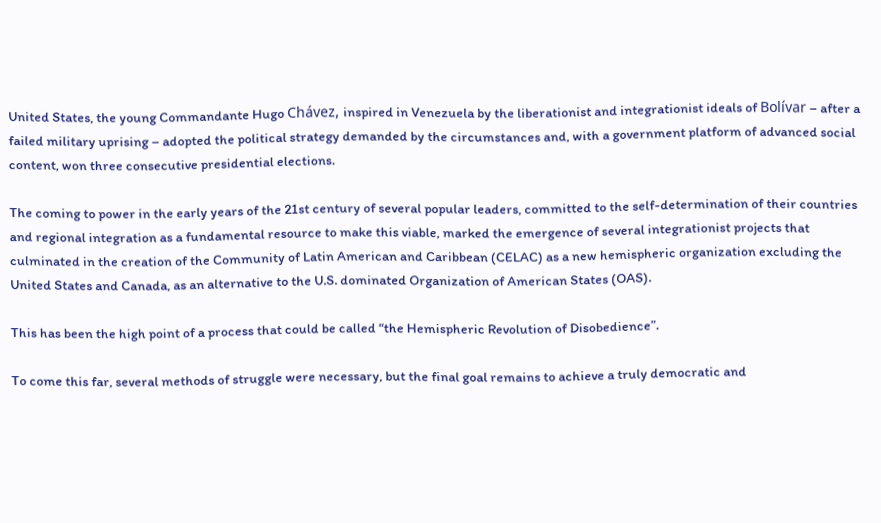United States, the young Commandante Hugo Chávez, inspired in Venezuela by the liberationist and integrationist ideals of Bolívar – after a failed military uprising – adopted the political strategy demanded by the circumstances and, with a government platform of advanced social content, won three consecutive presidential elections.

The coming to power in the early years of the 21st century of several popular leaders, committed to the self-determination of their countries and regional integration as a fundamental resource to make this viable, marked the emergence of several integrationist projects that culminated in the creation of the Community of Latin American and Caribbean (CELAC) as a new hemispheric organization excluding the United States and Canada, as an alternative to the U.S. dominated Organization of American States (OAS).

This has been the high point of a process that could be called “the Hemispheric Revolution of Disobedience”.

To come this far, several methods of struggle were necessary, but the final goal remains to achieve a truly democratic and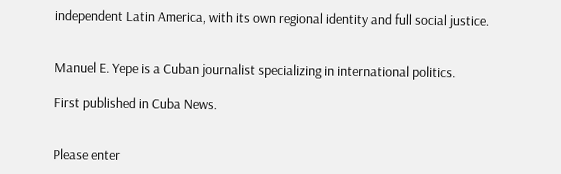independent Latin America, with its own regional identity and full social justice.


Manuel E. Yepe is a Cuban journalist specializing in international politics.

First published in Cuba News.


Please enter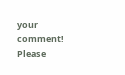your comment!
Please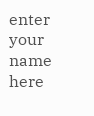enter your name here